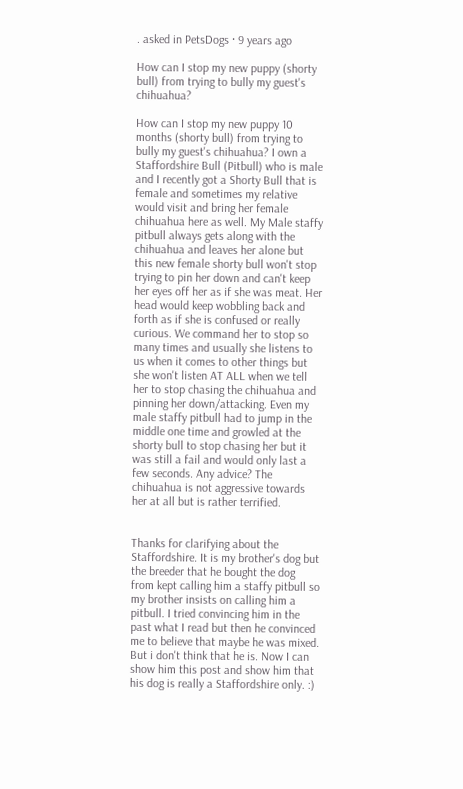. asked in PetsDogs · 9 years ago

How can I stop my new puppy (shorty bull) from trying to bully my guest's chihuahua?

How can I stop my new puppy 10 months (shorty bull) from trying to bully my guest's chihuahua? I own a Staffordshire Bull (Pitbull) who is male and I recently got a Shorty Bull that is female and sometimes my relative would visit and bring her female chihuahua here as well. My Male staffy pitbull always gets along with the chihuahua and leaves her alone but this new female shorty bull won't stop trying to pin her down and can't keep her eyes off her as if she was meat. Her head would keep wobbling back and forth as if she is confused or really curious. We command her to stop so many times and usually she listens to us when it comes to other things but she won't listen AT ALL when we tell her to stop chasing the chihuahua and pinning her down/attacking. Even my male staffy pitbull had to jump in the middle one time and growled at the shorty bull to stop chasing her but it was still a fail and would only last a few seconds. Any advice? The chihuahua is not aggressive towards her at all but is rather terrified.


Thanks for clarifying about the Staffordshire. It is my brother's dog but the breeder that he bought the dog from kept calling him a staffy pitbull so my brother insists on calling him a pitbull. I tried convincing him in the past what I read but then he convinced me to believe that maybe he was mixed. But i don't think that he is. Now I can show him this post and show him that his dog is really a Staffordshire only. :)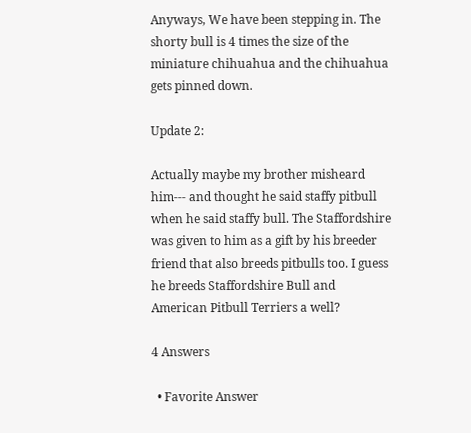Anyways, We have been stepping in. The shorty bull is 4 times the size of the miniature chihuahua and the chihuahua gets pinned down.

Update 2:

Actually maybe my brother misheard him--- and thought he said staffy pitbull when he said staffy bull. The Staffordshire was given to him as a gift by his breeder friend that also breeds pitbulls too. I guess he breeds Staffordshire Bull and American Pitbull Terriers a well?

4 Answers

  • Favorite Answer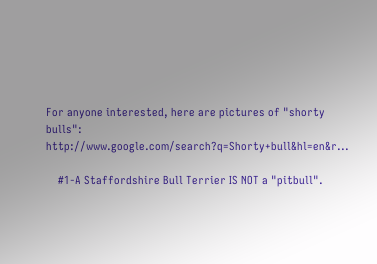For anyone interested, here are pictures of "shorty bulls": http://www.google.com/search?q=Shorty+bull&hl=en&r...

    #1-A Staffordshire Bull Terrier IS NOT a "pitbull".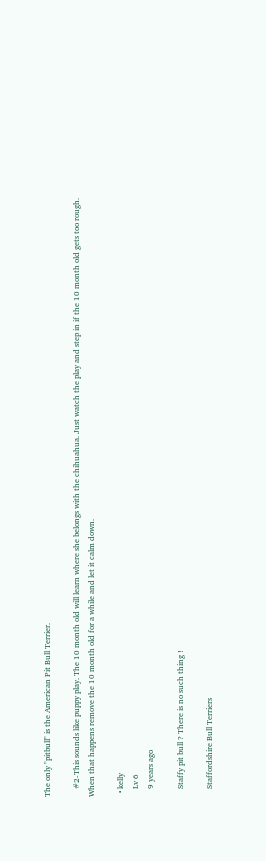The only "pitbull" is the American Pit Bull Terrier.

    #2-This sounds like puppy play. The 10 month old will learn where she belongs with the chihuahua. Just watch the play and step in if the 10 month old gets too rough. When that happens remove the 10 month old for a while and let it calm down.

  • kelly
    Lv 6
    9 years ago

    Staffy pit bull ? There is no such thing !

    Staffordshire Bull Terriers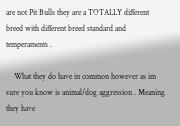are not Pit Bulls they are a TOTALLY different breed with different breed standard and temperaments .

    What they do have in common however as im sure you know is animal/dog aggression . Meaning they have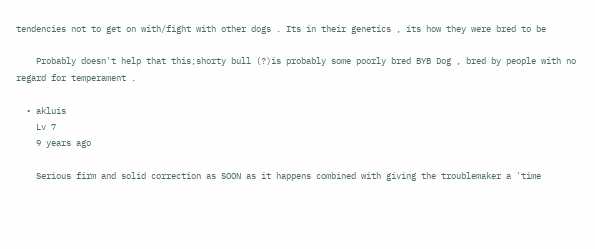tendencies not to get on with/fight with other dogs . Its in their genetics , its how they were bred to be

    Probably doesn't help that this;shorty bull (?)is probably some poorly bred BYB Dog , bred by people with no regard for temperament .

  • akluis
    Lv 7
    9 years ago

    Serious firm and solid correction as SOON as it happens combined with giving the troublemaker a 'time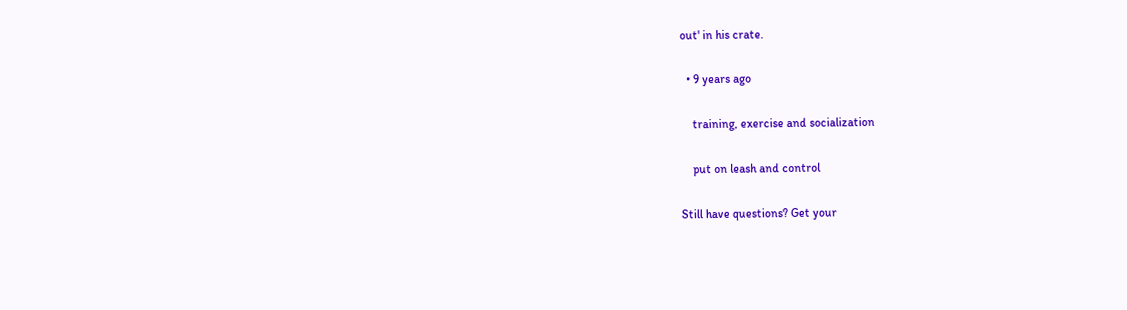out' in his crate.

  • 9 years ago

    training, exercise and socialization

    put on leash and control

Still have questions? Get your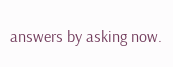answers by asking now.